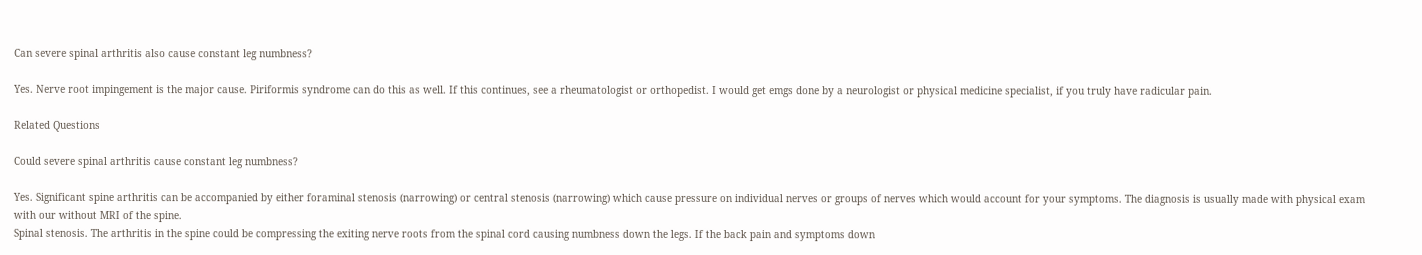Can severe spinal arthritis also cause constant leg numbness?

Yes. Nerve root impingement is the major cause. Piriformis syndrome can do this as well. If this continues, see a rheumatologist or orthopedist. I would get emgs done by a neurologist or physical medicine specialist, if you truly have radicular pain.

Related Questions

Could severe spinal arthritis cause constant leg numbness?

Yes. Significant spine arthritis can be accompanied by either foraminal stenosis (narrowing) or central stenosis (narrowing) which cause pressure on individual nerves or groups of nerves which would account for your symptoms. The diagnosis is usually made with physical exam with our without MRI of the spine.
Spinal stenosis. The arthritis in the spine could be compressing the exiting nerve roots from the spinal cord causing numbness down the legs. If the back pain and symptoms down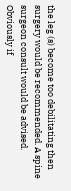the leg (s) become too debilitating then surgery would be recommended. A spine surgeon consult would be advised. Obviously if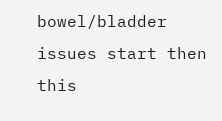bowel/bladder issues start then this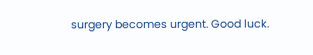surgery becomes urgent. Good luck.